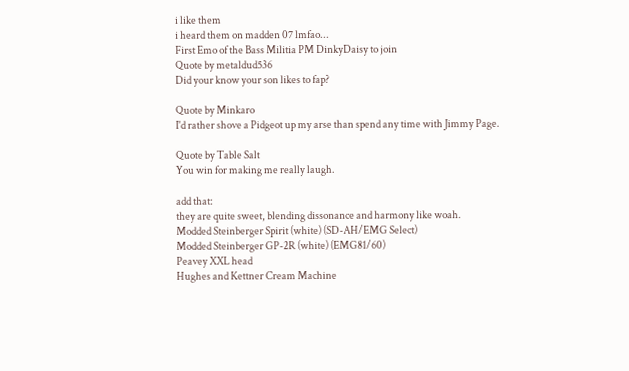i like them
i heard them on madden 07 lmfao...
First Emo of the Bass Militia PM DinkyDaisy to join
Quote by metaldud536
Did your know your son likes to fap?

Quote by Minkaro
I'd rather shove a Pidgeot up my arse than spend any time with Jimmy Page.

Quote by Table Salt
You win for making me really laugh.

add that:
they are quite sweet, blending dissonance and harmony like woah.
Modded Steinberger Spirit (white) (SD-AH/EMG Select)
Modded Steinberger GP-2R (white) (EMG81/60)
Peavey XXL head
Hughes and Kettner Cream Machine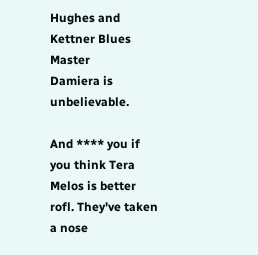Hughes and Kettner Blues Master
Damiera is unbelievable.

And **** you if you think Tera Melos is better rofl. They've taken a nose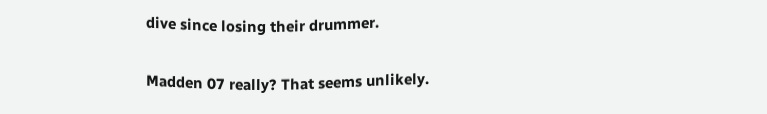dive since losing their drummer.

Madden 07 really? That seems unlikely.